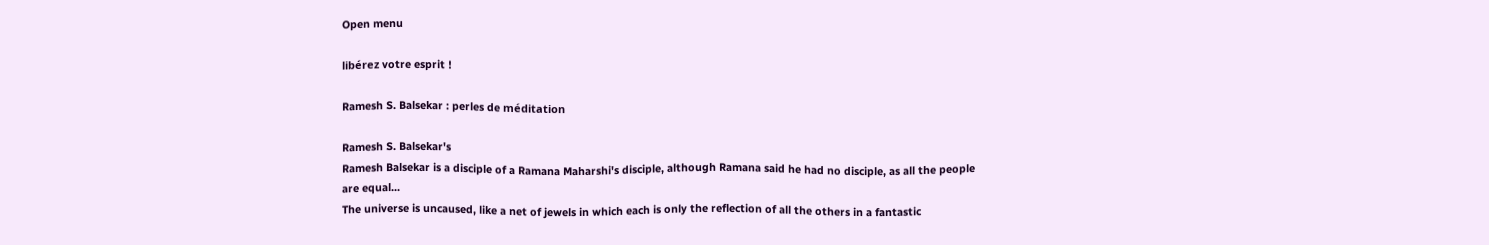Open menu

libérez votre esprit !

Ramesh S. Balsekar : perles de méditation

Ramesh S. Balsekar's
Ramesh Balsekar is a disciple of a Ramana Maharshi's disciple, although Ramana said he had no disciple, as all the people are equal...
The universe is uncaused, like a net of jewels in which each is only the reflection of all the others in a fantastic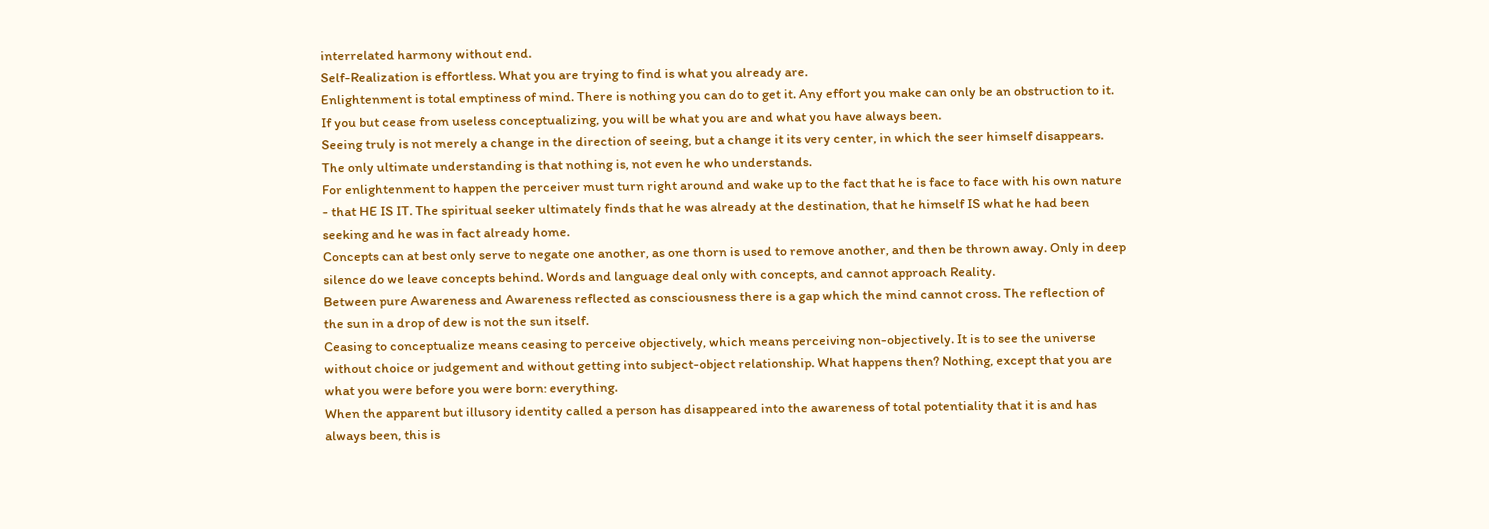interrelated harmony without end.
Self-Realization is effortless. What you are trying to find is what you already are.
Enlightenment is total emptiness of mind. There is nothing you can do to get it. Any effort you make can only be an obstruction to it.
If you but cease from useless conceptualizing, you will be what you are and what you have always been.
Seeing truly is not merely a change in the direction of seeing, but a change it its very center, in which the seer himself disappears.
The only ultimate understanding is that nothing is, not even he who understands.
For enlightenment to happen the perceiver must turn right around and wake up to the fact that he is face to face with his own nature - that HE IS IT. The spiritual seeker ultimately finds that he was already at the destination, that he himself IS what he had been seeking and he was in fact already home.
Concepts can at best only serve to negate one another, as one thorn is used to remove another, and then be thrown away. Only in deep silence do we leave concepts behind. Words and language deal only with concepts, and cannot approach Reality.
Between pure Awareness and Awareness reflected as consciousness there is a gap which the mind cannot cross. The reflection of the sun in a drop of dew is not the sun itself.
Ceasing to conceptualize means ceasing to perceive objectively, which means perceiving non-objectively. It is to see the universe without choice or judgement and without getting into subject-object relationship. What happens then? Nothing, except that you are what you were before you were born: everything.
When the apparent but illusory identity called a person has disappeared into the awareness of total potentiality that it is and has always been, this is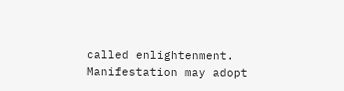called enlightenment.
Manifestation may adopt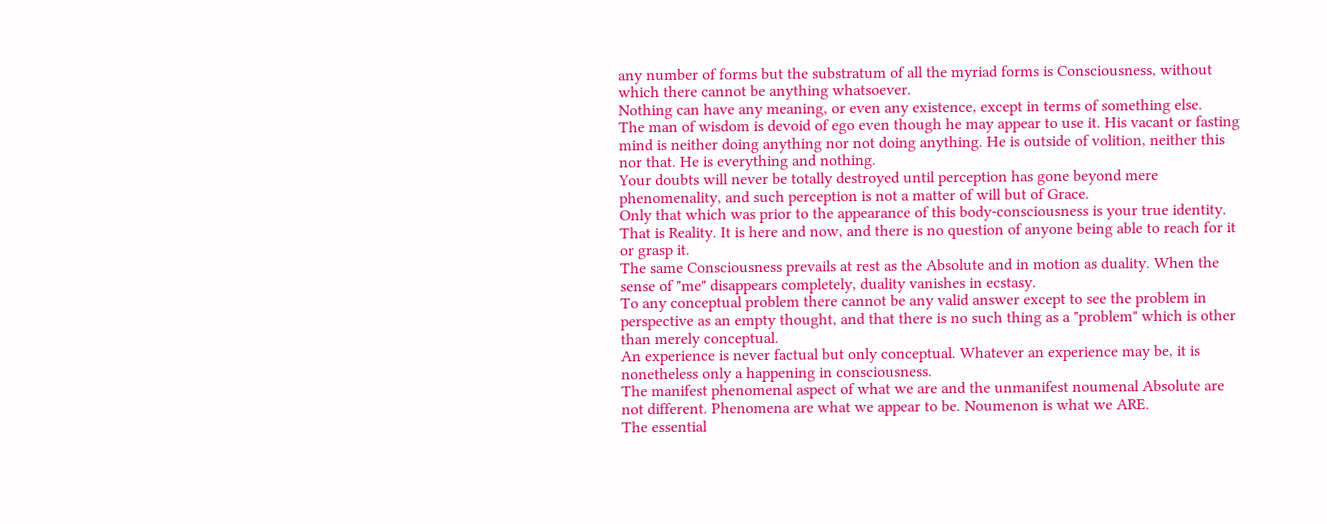any number of forms but the substratum of all the myriad forms is Consciousness, without which there cannot be anything whatsoever.
Nothing can have any meaning, or even any existence, except in terms of something else.
The man of wisdom is devoid of ego even though he may appear to use it. His vacant or fasting mind is neither doing anything nor not doing anything. He is outside of volition, neither this nor that. He is everything and nothing.
Your doubts will never be totally destroyed until perception has gone beyond mere phenomenality, and such perception is not a matter of will but of Grace.
Only that which was prior to the appearance of this body-consciousness is your true identity. That is Reality. It is here and now, and there is no question of anyone being able to reach for it or grasp it.
The same Consciousness prevails at rest as the Absolute and in motion as duality. When the sense of "me" disappears completely, duality vanishes in ecstasy.
To any conceptual problem there cannot be any valid answer except to see the problem in perspective as an empty thought, and that there is no such thing as a "problem" which is other than merely conceptual.
An experience is never factual but only conceptual. Whatever an experience may be, it is nonetheless only a happening in consciousness.
The manifest phenomenal aspect of what we are and the unmanifest noumenal Absolute are not different. Phenomena are what we appear to be. Noumenon is what we ARE.
The essential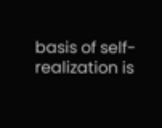basis of self-realization is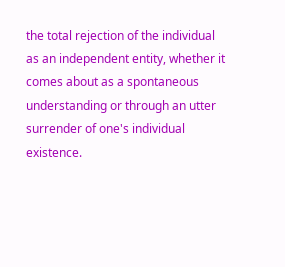the total rejection of the individual as an independent entity, whether it comes about as a spontaneous understanding or through an utter surrender of one's individual existence.